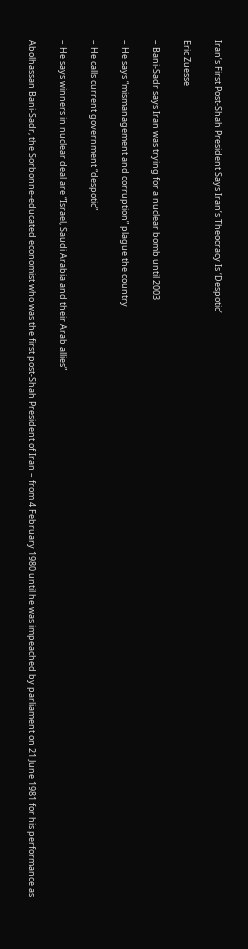Iran’s First Post-Shah President Says Iran’s Theocracy Is ‘Despotic’

Eric Zuesse

– Bani-Sadr says Iran was trying for a nuclear bomb until 2003

– He says “mismanagement and corruption” plague the country

– He calls current government “despotic”

– He says winners in nuclear deal are “Israel, Saudi Arabia and their Arab allies”

Abolhassan Bani-Sadr, the Sorbonne-educated economist who was the first post-Shah President of Iran – from 4 February 1980 until he was impeached by parliament on 21 June 1981 for his performance as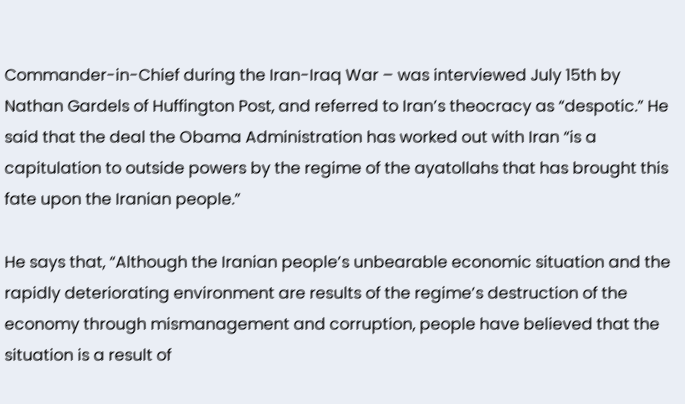Commander-in-Chief during the Iran-Iraq War – was interviewed July 15th by Nathan Gardels of Huffington Post, and referred to Iran’s theocracy as “despotic.” He said that the deal the Obama Administration has worked out with Iran “is a capitulation to outside powers by the regime of the ayatollahs that has brought this fate upon the Iranian people.”

He says that, “Although the Iranian people’s unbearable economic situation and the rapidly deteriorating environment are results of the regime’s destruction of the economy through mismanagement and corruption, people have believed that the situation is a result of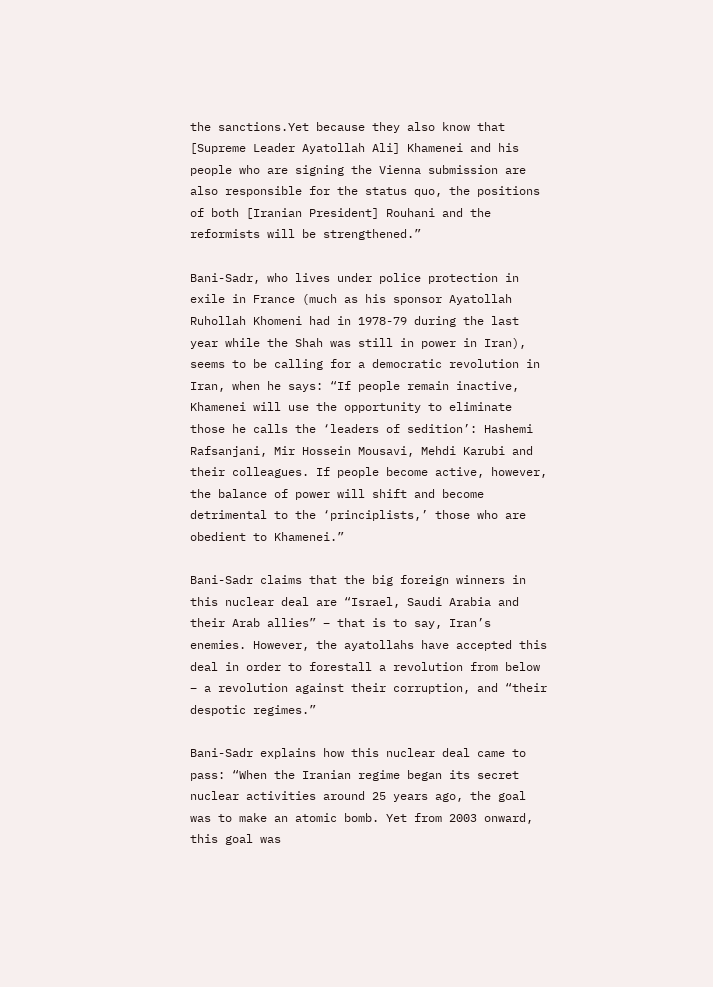the sanctions.Yet because they also know that [Supreme Leader Ayatollah Ali] Khamenei and his people who are signing the Vienna submission are also responsible for the status quo, the positions of both [Iranian President] Rouhani and the reformists will be strengthened.”

Bani-Sadr, who lives under police protection in exile in France (much as his sponsor Ayatollah Ruhollah Khomeni had in 1978-79 during the last year while the Shah was still in power in Iran), seems to be calling for a democratic revolution in Iran, when he says: “If people remain inactive, Khamenei will use the opportunity to eliminate those he calls the ‘leaders of sedition’: Hashemi Rafsanjani, Mir Hossein Mousavi, Mehdi Karubi and their colleagues. If people become active, however, the balance of power will shift and become detrimental to the ‘principlists,’ those who are obedient to Khamenei.”

Bani-Sadr claims that the big foreign winners in this nuclear deal are “Israel, Saudi Arabia and their Arab allies” – that is to say, Iran’s enemies. However, the ayatollahs have accepted this deal in order to forestall a revolution from below – a revolution against their corruption, and “their despotic regimes.”

Bani-Sadr explains how this nuclear deal came to pass: “When the Iranian regime began its secret nuclear activities around 25 years ago, the goal was to make an atomic bomb. Yet from 2003 onward, this goal was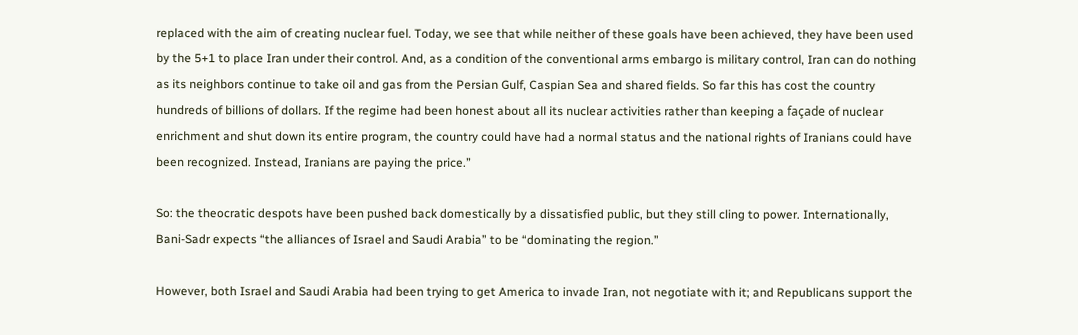replaced with the aim of creating nuclear fuel. Today, we see that while neither of these goals have been achieved, they have been used by the 5+1 to place Iran under their control. And, as a condition of the conventional arms embargo is military control, Iran can do nothing as its neighbors continue to take oil and gas from the Persian Gulf, Caspian Sea and shared fields. So far this has cost the country hundreds of billions of dollars. If the regime had been honest about all its nuclear activities rather than keeping a façade of nuclear enrichment and shut down its entire program, the country could have had a normal status and the national rights of Iranians could have been recognized. Instead, Iranians are paying the price.”

So: the theocratic despots have been pushed back domestically by a dissatisfied public, but they still cling to power. Internationally, Bani-Sadr expects “the alliances of Israel and Saudi Arabia” to be “dominating the region.”

However, both Israel and Saudi Arabia had been trying to get America to invade Iran, not negotiate with it; and Republicans support the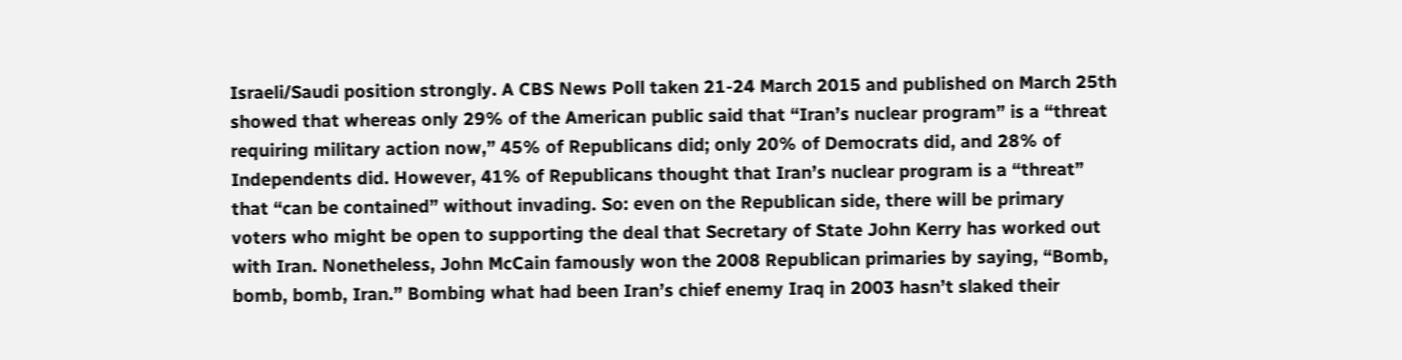Israeli/Saudi position strongly. A CBS News Poll taken 21-24 March 2015 and published on March 25th showed that whereas only 29% of the American public said that “Iran’s nuclear program” is a “threat requiring military action now,” 45% of Republicans did; only 20% of Democrats did, and 28% of Independents did. However, 41% of Republicans thought that Iran’s nuclear program is a “threat” that “can be contained” without invading. So: even on the Republican side, there will be primary voters who might be open to supporting the deal that Secretary of State John Kerry has worked out with Iran. Nonetheless, John McCain famously won the 2008 Republican primaries by saying, “Bomb, bomb, bomb, Iran.” Bombing what had been Iran’s chief enemy Iraq in 2003 hasn’t slaked their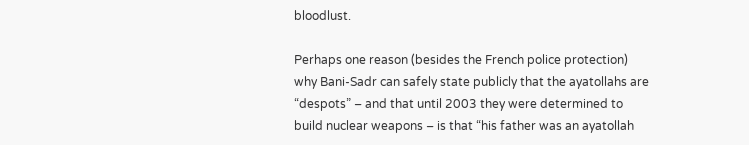bloodlust.

Perhaps one reason (besides the French police protection) why Bani-Sadr can safely state publicly that the ayatollahs are “despots” – and that until 2003 they were determined to build nuclear weapons – is that “his father was an ayatollah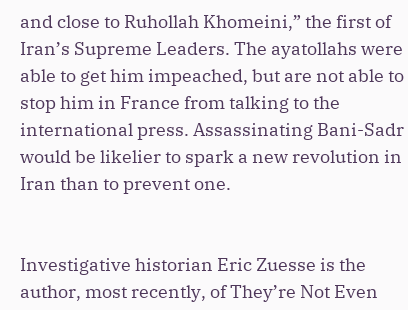and close to Ruhollah Khomeini,” the first of Iran’s Supreme Leaders. The ayatollahs were able to get him impeached, but are not able to stop him in France from talking to the international press. Assassinating Bani-Sadr would be likelier to spark a new revolution in Iran than to prevent one.


Investigative historian Eric Zuesse is the author, most recently, of They’re Not Even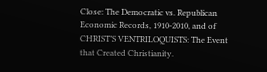Close: The Democratic vs. Republican Economic Records, 1910-2010, and of  CHRIST’S VENTRILOQUISTS: The Event that Created Christianity.